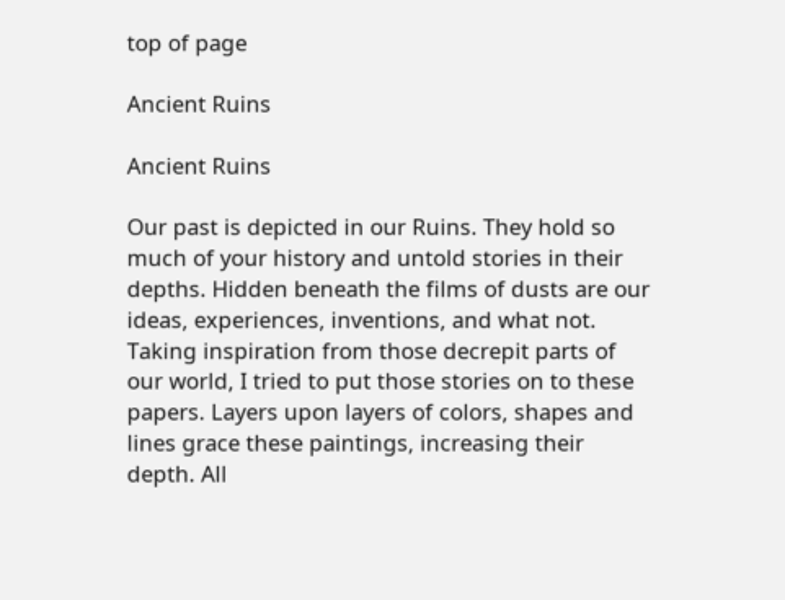top of page

Ancient Ruins

Ancient Ruins

Our past is depicted in our Ruins. They hold so much of your history and untold stories in their depths. Hidden beneath the films of dusts are our ideas, experiences, inventions, and what not. Taking inspiration from those decrepit parts of our world, I tried to put those stories on to these papers. Layers upon layers of colors, shapes and lines grace these paintings, increasing their depth. All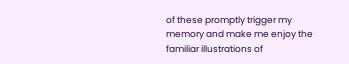of these promptly trigger my memory and make me enjoy the familiar illustrations of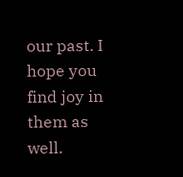our past. I hope you find joy in them as well.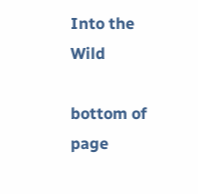Into the Wild

bottom of page